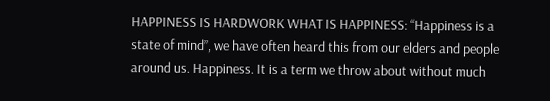HAPPINESS IS HARDWORK WHAT IS HAPPINESS: “Happiness is a state of mind”, we have often heard this from our elders and people around us. Happiness. It is a term we throw about without much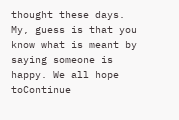thought these days. My, guess is that you know what is meant by saying someone is happy. We all hope toContinue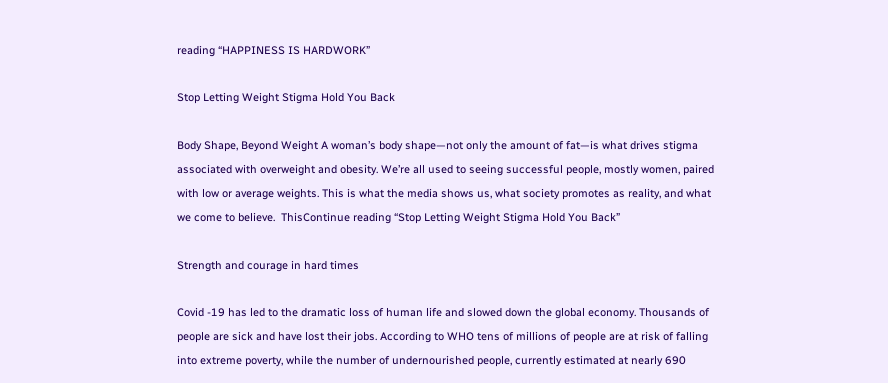reading “HAPPINESS IS HARDWORK”

Stop Letting Weight Stigma Hold You Back

Body Shape, Beyond Weight A woman’s body shape—not only the amount of fat—is what drives stigma associated with overweight and obesity. We’re all used to seeing successful people, mostly women, paired with low or average weights. This is what the media shows us, what society promotes as reality, and what we come to believe.  ThisContinue reading “Stop Letting Weight Stigma Hold You Back”

Strength and courage in hard times

Covid -19 has led to the dramatic loss of human life and slowed down the global economy. Thousands of people are sick and have lost their jobs. According to WHO tens of millions of people are at risk of falling into extreme poverty, while the number of undernourished people, currently estimated at nearly 690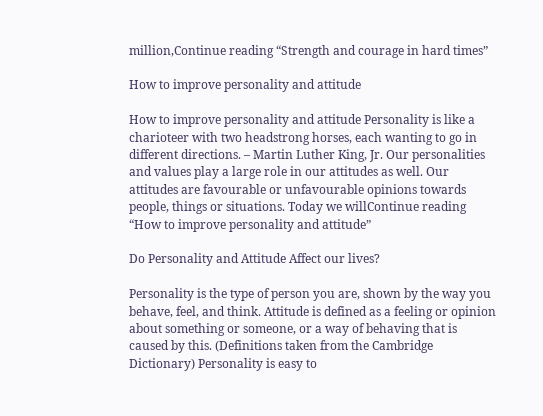million,Continue reading “Strength and courage in hard times”

How to improve personality and attitude

How to improve personality and attitude Personality is like a charioteer with two headstrong horses, each wanting to go in different directions. – Martin Luther King, Jr. Our personalities and values play a large role in our attitudes as well. Our attitudes are favourable or unfavourable opinions towards people, things or situations. Today we willContinue reading “How to improve personality and attitude”

Do Personality and Attitude Affect our lives?

Personality is the type of person you are, shown by the way you behave, feel, and think. Attitude is defined as a feeling or opinion about something or someone, or a way of behaving that is caused by this. (Definitions taken from the Cambridge Dictionary) Personality is easy to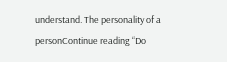understand. The personality of a personContinue reading “Do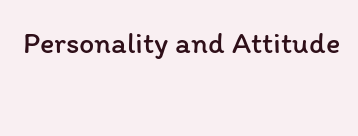Personality and Attitude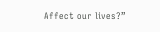Affect our lives?”